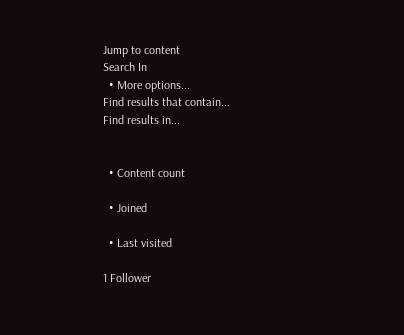Jump to content
Search In
  • More options...
Find results that contain...
Find results in...


  • Content count

  • Joined

  • Last visited

1 Follower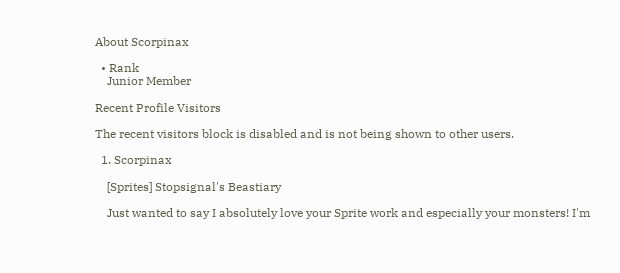About Scorpinax

  • Rank
    Junior Member

Recent Profile Visitors

The recent visitors block is disabled and is not being shown to other users.

  1. Scorpinax

    [Sprites] Stopsignal's Beastiary

    Just wanted to say I absolutely love your Sprite work and especially your monsters! I'm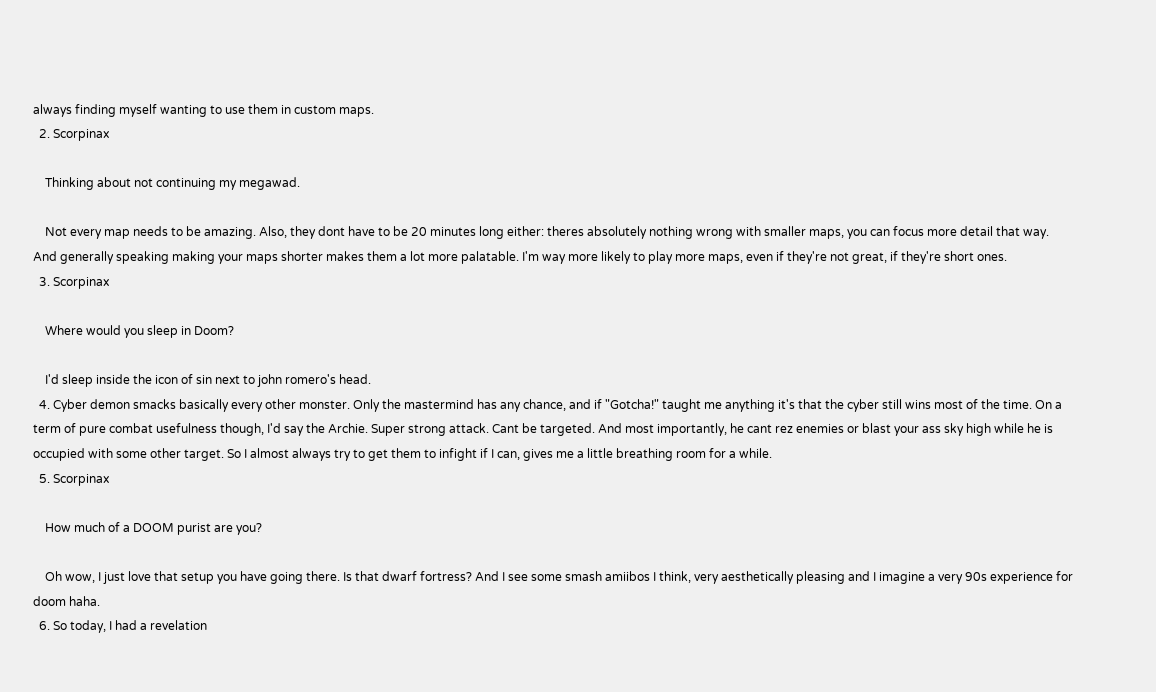always finding myself wanting to use them in custom maps.
  2. Scorpinax

    Thinking about not continuing my megawad.

    Not every map needs to be amazing. Also, they dont have to be 20 minutes long either: theres absolutely nothing wrong with smaller maps, you can focus more detail that way. And generally speaking making your maps shorter makes them a lot more palatable. I'm way more likely to play more maps, even if they're not great, if they're short ones.
  3. Scorpinax

    Where would you sleep in Doom?

    I'd sleep inside the icon of sin next to john romero's head.
  4. Cyber demon smacks basically every other monster. Only the mastermind has any chance, and if "Gotcha!" taught me anything it's that the cyber still wins most of the time. On a term of pure combat usefulness though, I'd say the Archie. Super strong attack. Cant be targeted. And most importantly, he cant rez enemies or blast your ass sky high while he is occupied with some other target. So I almost always try to get them to infight if I can, gives me a little breathing room for a while.
  5. Scorpinax

    How much of a DOOM purist are you?

    Oh wow, I just love that setup you have going there. Is that dwarf fortress? And I see some smash amiibos I think, very aesthetically pleasing and I imagine a very 90s experience for doom haha.
  6. So today, I had a revelation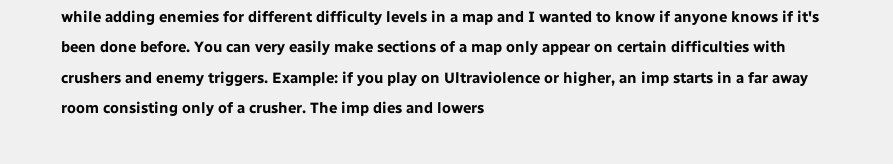while adding enemies for different difficulty levels in a map and I wanted to know if anyone knows if it's been done before. You can very easily make sections of a map only appear on certain difficulties with crushers and enemy triggers. Example: if you play on Ultraviolence or higher, an imp starts in a far away room consisting only of a crusher. The imp dies and lowers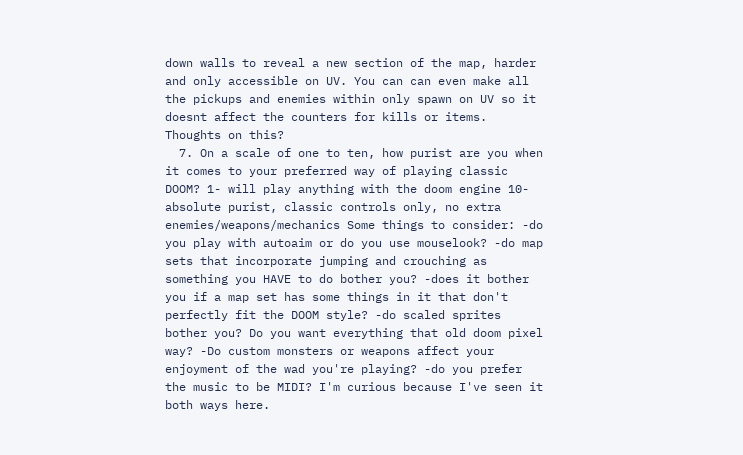down walls to reveal a new section of the map, harder and only accessible on UV. You can can even make all the pickups and enemies within only spawn on UV so it doesnt affect the counters for kills or items. Thoughts on this?
  7. On a scale of one to ten, how purist are you when it comes to your preferred way of playing classic DOOM? 1- will play anything with the doom engine 10- absolute purist, classic controls only, no extra enemies/weapons/mechanics Some things to consider: -do you play with autoaim or do you use mouselook? -do map sets that incorporate jumping and crouching as something you HAVE to do bother you? -does it bother you if a map set has some things in it that don't perfectly fit the DOOM style? -do scaled sprites bother you? Do you want everything that old doom pixel way? -Do custom monsters or weapons affect your enjoyment of the wad you're playing? -do you prefer the music to be MIDI? I'm curious because I've seen it both ways here.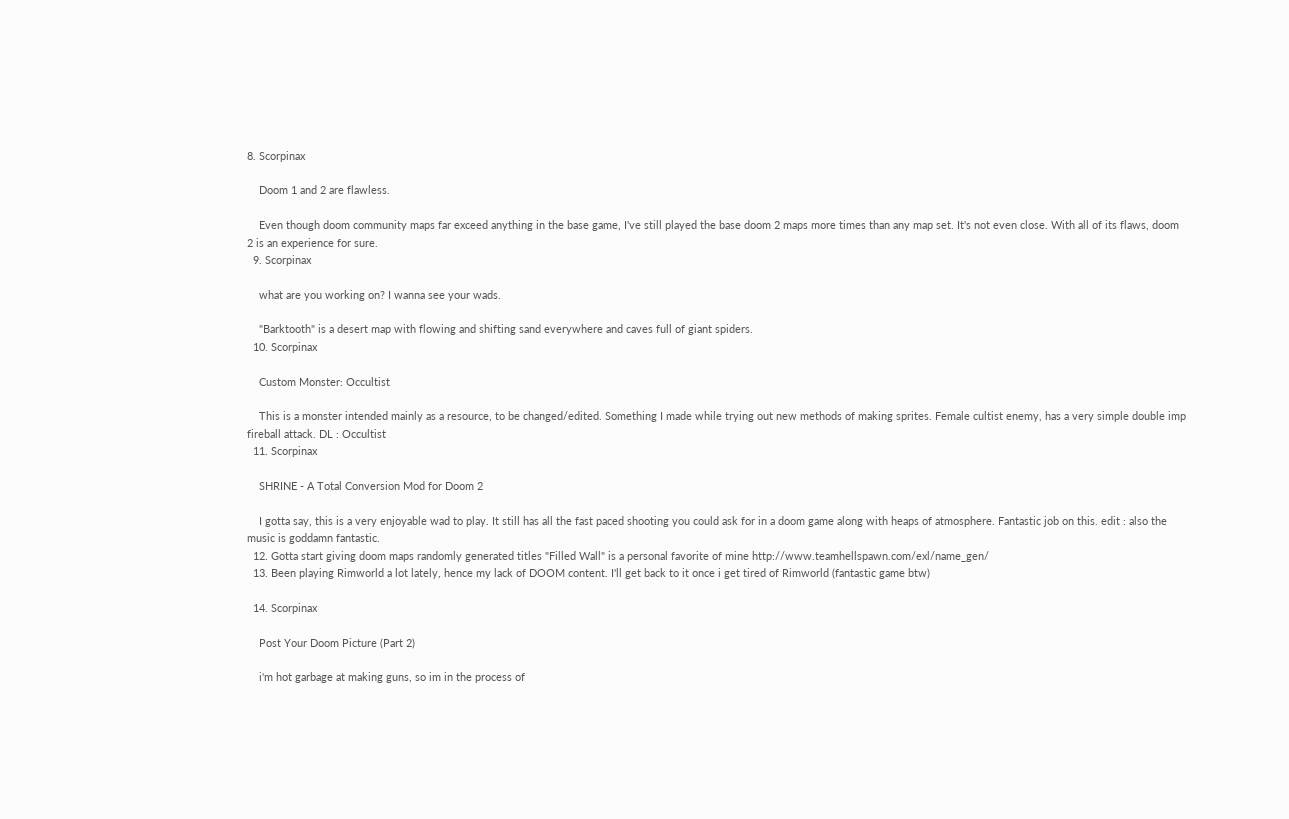8. Scorpinax

    Doom 1 and 2 are flawless.

    Even though doom community maps far exceed anything in the base game, I've still played the base doom 2 maps more times than any map set. It's not even close. With all of its flaws, doom 2 is an experience for sure.
  9. Scorpinax

    what are you working on? I wanna see your wads.

    "Barktooth" is a desert map with flowing and shifting sand everywhere and caves full of giant spiders.
  10. Scorpinax

    Custom Monster: Occultist

    This is a monster intended mainly as a resource, to be changed/edited. Something I made while trying out new methods of making sprites. Female cultist enemy, has a very simple double imp fireball attack. DL : Occultist
  11. Scorpinax

    SHRINE - A Total Conversion Mod for Doom 2

    I gotta say, this is a very enjoyable wad to play. It still has all the fast paced shooting you could ask for in a doom game along with heaps of atmosphere. Fantastic job on this. edit : also the music is goddamn fantastic.
  12. Gotta start giving doom maps randomly generated titles "Filled Wall" is a personal favorite of mine http://www.teamhellspawn.com/exl/name_gen/
  13. Been playing Rimworld a lot lately, hence my lack of DOOM content. I'll get back to it once i get tired of Rimworld (fantastic game btw)

  14. Scorpinax

    Post Your Doom Picture (Part 2)

    i'm hot garbage at making guns, so im in the process of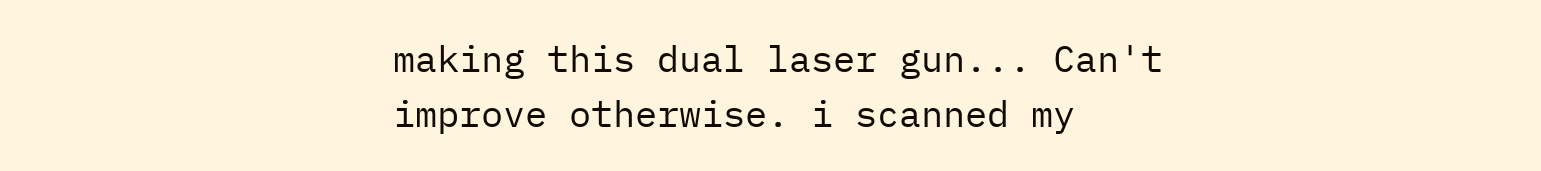making this dual laser gun... Can't improve otherwise. i scanned my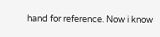hand for reference. Now i know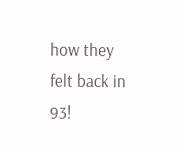how they felt back in 93!